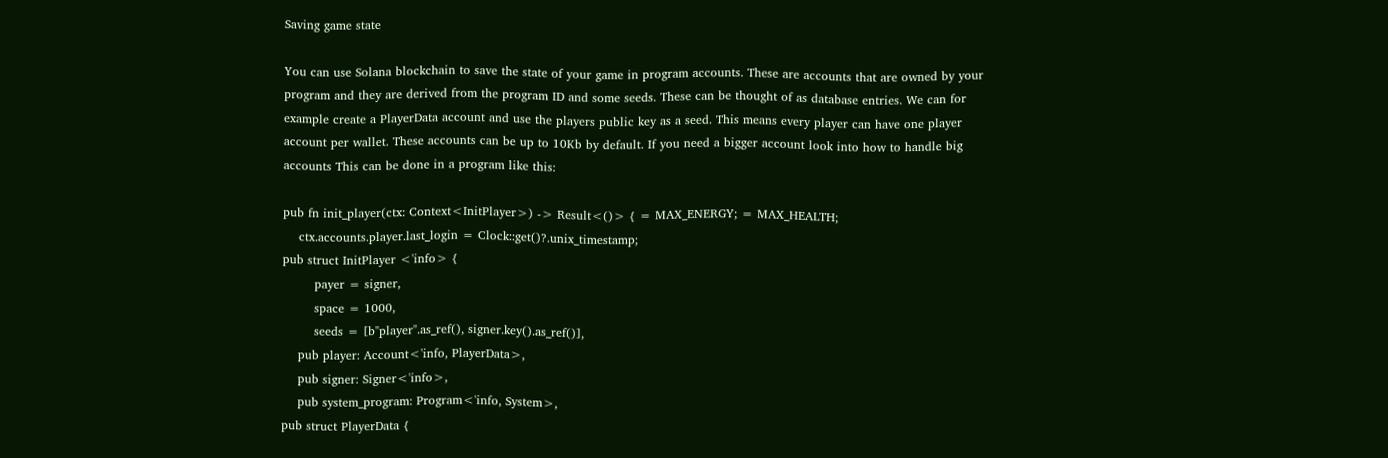Saving game state

You can use Solana blockchain to save the state of your game in program accounts. These are accounts that are owned by your program and they are derived from the program ID and some seeds. These can be thought of as database entries. We can for example create a PlayerData account and use the players public key as a seed. This means every player can have one player account per wallet. These accounts can be up to 10Kb by default. If you need a bigger account look into how to handle big accounts This can be done in a program like this:

pub fn init_player(ctx: Context<InitPlayer>) -> Result<()> { = MAX_ENERGY; = MAX_HEALTH;
    ctx.accounts.player.last_login = Clock::get()?.unix_timestamp;
pub struct InitPlayer <'info> {
        payer = signer,
        space = 1000,
        seeds = [b"player".as_ref(), signer.key().as_ref()],
    pub player: Account<'info, PlayerData>,
    pub signer: Signer<'info>,
    pub system_program: Program<'info, System>,
pub struct PlayerData {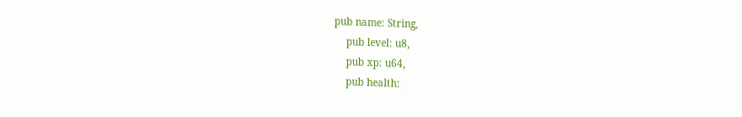pub name: String,
    pub level: u8,
    pub xp: u64,
    pub health: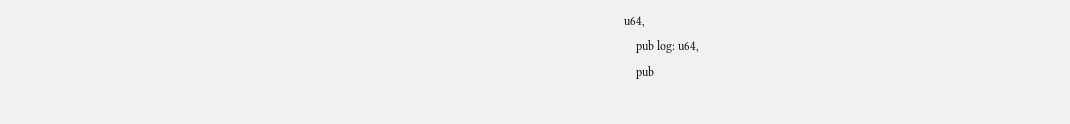u64,
    pub log: u64,
    pub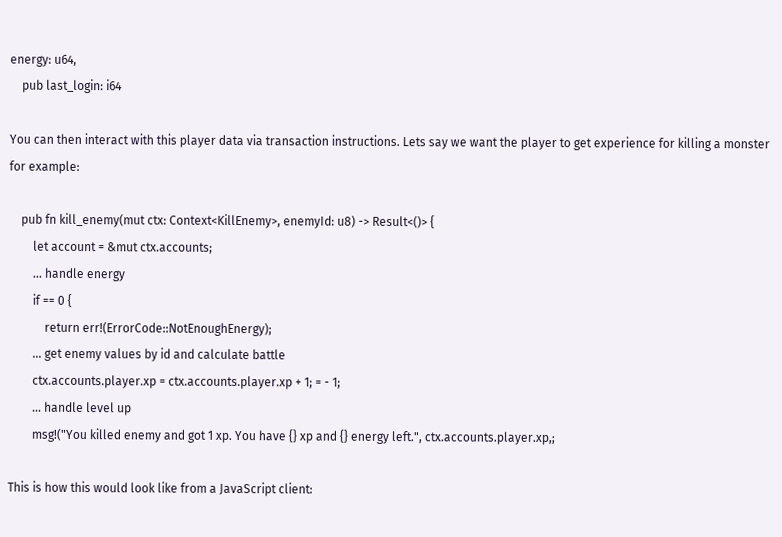energy: u64,
    pub last_login: i64

You can then interact with this player data via transaction instructions. Lets say we want the player to get experience for killing a monster for example:

    pub fn kill_enemy(mut ctx: Context<KillEnemy>, enemyId: u8) -> Result<()> {
        let account = &mut ctx.accounts;
        ... handle energy
        if == 0 {
            return err!(ErrorCode::NotEnoughEnergy);
        ... get enemy values by id and calculate battle
        ctx.accounts.player.xp = ctx.accounts.player.xp + 1; = - 1;
        ... handle level up
        msg!("You killed enemy and got 1 xp. You have {} xp and {} energy left.", ctx.accounts.player.xp,;

This is how this would look like from a JavaScript client: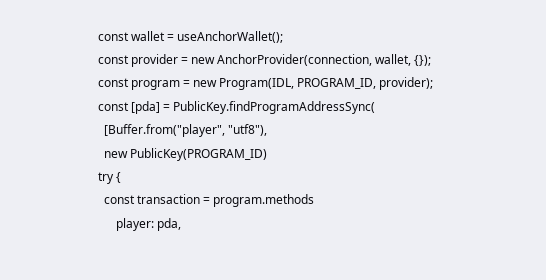const wallet = useAnchorWallet();
const provider = new AnchorProvider(connection, wallet, {});
const program = new Program(IDL, PROGRAM_ID, provider);
const [pda] = PublicKey.findProgramAddressSync(
  [Buffer.from("player", "utf8"),
  new PublicKey(PROGRAM_ID)
try {
  const transaction = program.methods
      player: pda,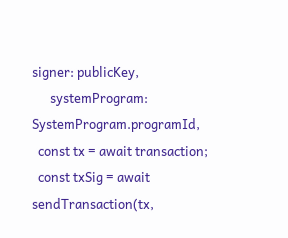signer: publicKey,
      systemProgram: SystemProgram.programId,
  const tx = await transaction;
  const txSig = await sendTransaction(tx,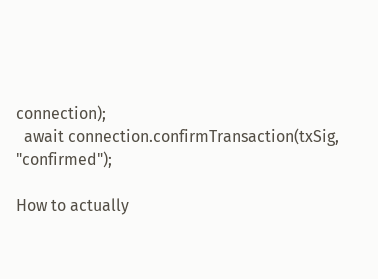connection);
  await connection.confirmTransaction(txSig, "confirmed");

How to actually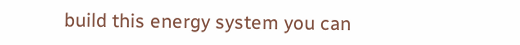build this energy system you can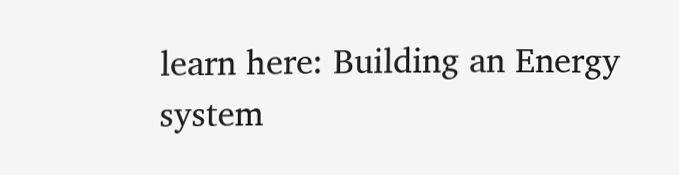learn here: Building an Energy system